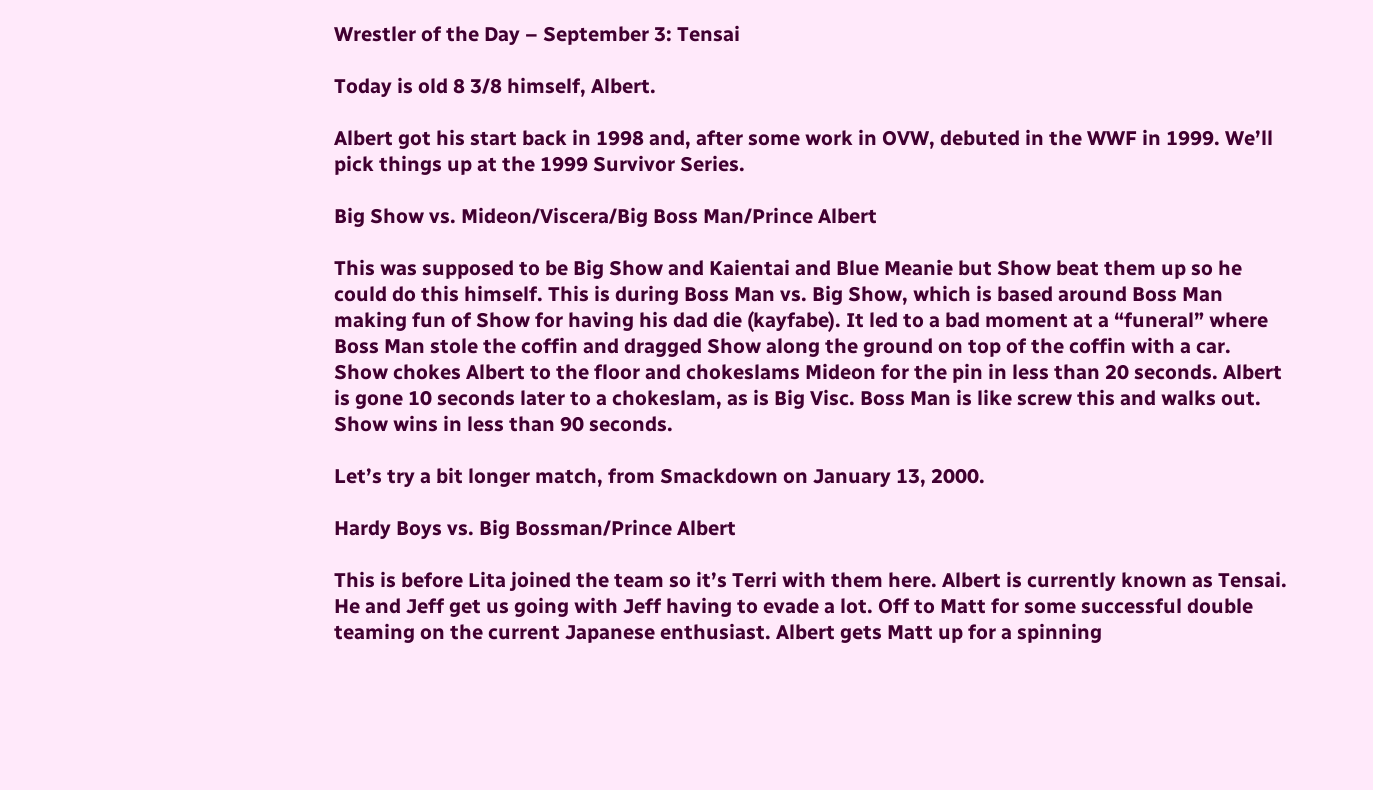Wrestler of the Day – September 3: Tensai

Today is old 8 3/8 himself, Albert.

Albert got his start back in 1998 and, after some work in OVW, debuted in the WWF in 1999. We’ll pick things up at the 1999 Survivor Series.

Big Show vs. Mideon/Viscera/Big Boss Man/Prince Albert

This was supposed to be Big Show and Kaientai and Blue Meanie but Show beat them up so he could do this himself. This is during Boss Man vs. Big Show, which is based around Boss Man making fun of Show for having his dad die (kayfabe). It led to a bad moment at a “funeral” where Boss Man stole the coffin and dragged Show along the ground on top of the coffin with a car. Show chokes Albert to the floor and chokeslams Mideon for the pin in less than 20 seconds. Albert is gone 10 seconds later to a chokeslam, as is Big Visc. Boss Man is like screw this and walks out. Show wins in less than 90 seconds.

Let’s try a bit longer match, from Smackdown on January 13, 2000.

Hardy Boys vs. Big Bossman/Prince Albert

This is before Lita joined the team so it’s Terri with them here. Albert is currently known as Tensai. He and Jeff get us going with Jeff having to evade a lot. Off to Matt for some successful double teaming on the current Japanese enthusiast. Albert gets Matt up for a spinning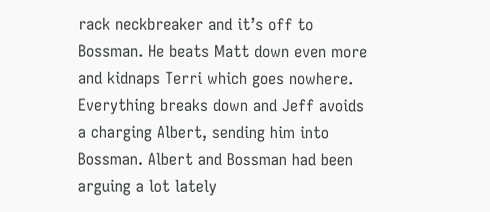rack neckbreaker and it’s off to Bossman. He beats Matt down even more and kidnaps Terri which goes nowhere. Everything breaks down and Jeff avoids a charging Albert, sending him into Bossman. Albert and Bossman had been arguing a lot lately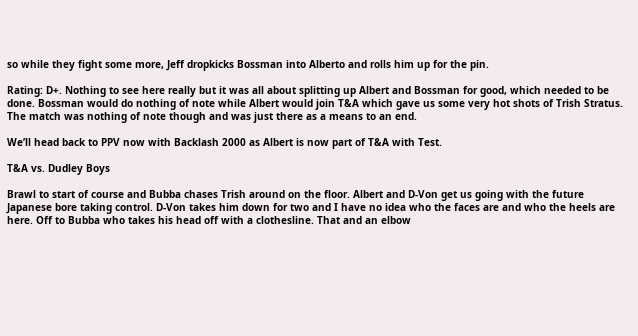so while they fight some more, Jeff dropkicks Bossman into Alberto and rolls him up for the pin.

Rating: D+. Nothing to see here really but it was all about splitting up Albert and Bossman for good, which needed to be done. Bossman would do nothing of note while Albert would join T&A which gave us some very hot shots of Trish Stratus. The match was nothing of note though and was just there as a means to an end.

We’ll head back to PPV now with Backlash 2000 as Albert is now part of T&A with Test.

T&A vs. Dudley Boys

Brawl to start of course and Bubba chases Trish around on the floor. Albert and D-Von get us going with the future Japanese bore taking control. D-Von takes him down for two and I have no idea who the faces are and who the heels are here. Off to Bubba who takes his head off with a clothesline. That and an elbow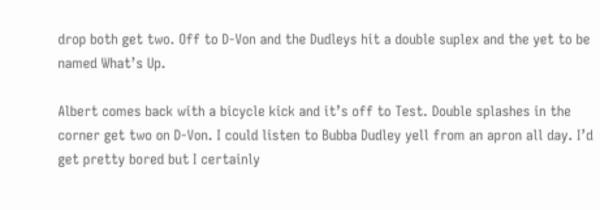drop both get two. Off to D-Von and the Dudleys hit a double suplex and the yet to be named What’s Up.

Albert comes back with a bicycle kick and it’s off to Test. Double splashes in the corner get two on D-Von. I could listen to Bubba Dudley yell from an apron all day. I’d get pretty bored but I certainly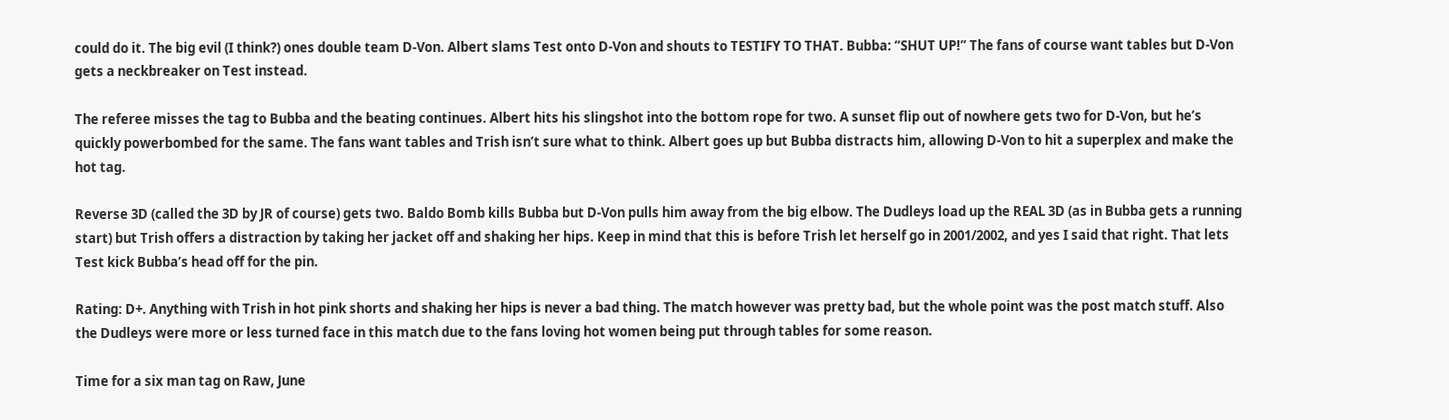could do it. The big evil (I think?) ones double team D-Von. Albert slams Test onto D-Von and shouts to TESTIFY TO THAT. Bubba: “SHUT UP!” The fans of course want tables but D-Von gets a neckbreaker on Test instead.

The referee misses the tag to Bubba and the beating continues. Albert hits his slingshot into the bottom rope for two. A sunset flip out of nowhere gets two for D-Von, but he’s quickly powerbombed for the same. The fans want tables and Trish isn’t sure what to think. Albert goes up but Bubba distracts him, allowing D-Von to hit a superplex and make the hot tag.

Reverse 3D (called the 3D by JR of course) gets two. Baldo Bomb kills Bubba but D-Von pulls him away from the big elbow. The Dudleys load up the REAL 3D (as in Bubba gets a running start) but Trish offers a distraction by taking her jacket off and shaking her hips. Keep in mind that this is before Trish let herself go in 2001/2002, and yes I said that right. That lets Test kick Bubba’s head off for the pin.

Rating: D+. Anything with Trish in hot pink shorts and shaking her hips is never a bad thing. The match however was pretty bad, but the whole point was the post match stuff. Also the Dudleys were more or less turned face in this match due to the fans loving hot women being put through tables for some reason.

Time for a six man tag on Raw, June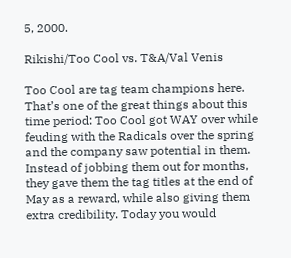5, 2000.

Rikishi/Too Cool vs. T&A/Val Venis

Too Cool are tag team champions here. That’s one of the great things about this time period: Too Cool got WAY over while feuding with the Radicals over the spring and the company saw potential in them. Instead of jobbing them out for months, they gave them the tag titles at the end of May as a reward, while also giving them extra credibility. Today you would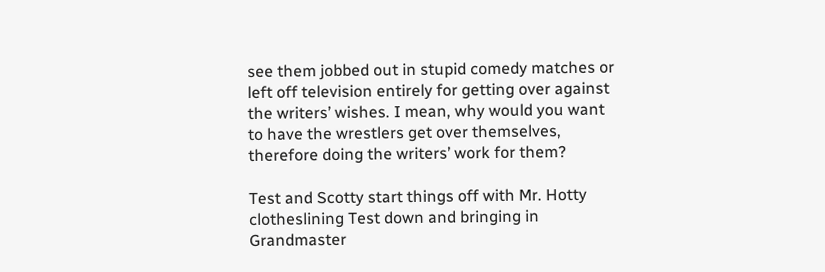see them jobbed out in stupid comedy matches or left off television entirely for getting over against the writers’ wishes. I mean, why would you want to have the wrestlers get over themselves, therefore doing the writers’ work for them?

Test and Scotty start things off with Mr. Hotty clotheslining Test down and bringing in Grandmaster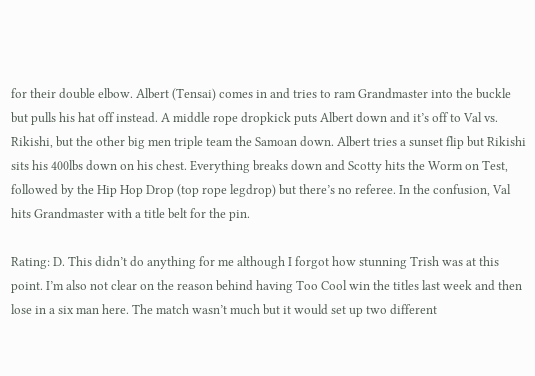for their double elbow. Albert (Tensai) comes in and tries to ram Grandmaster into the buckle but pulls his hat off instead. A middle rope dropkick puts Albert down and it’s off to Val vs. Rikishi, but the other big men triple team the Samoan down. Albert tries a sunset flip but Rikishi sits his 400lbs down on his chest. Everything breaks down and Scotty hits the Worm on Test, followed by the Hip Hop Drop (top rope legdrop) but there’s no referee. In the confusion, Val hits Grandmaster with a title belt for the pin.

Rating: D. This didn’t do anything for me although I forgot how stunning Trish was at this point. I’m also not clear on the reason behind having Too Cool win the titles last week and then lose in a six man here. The match wasn’t much but it would set up two different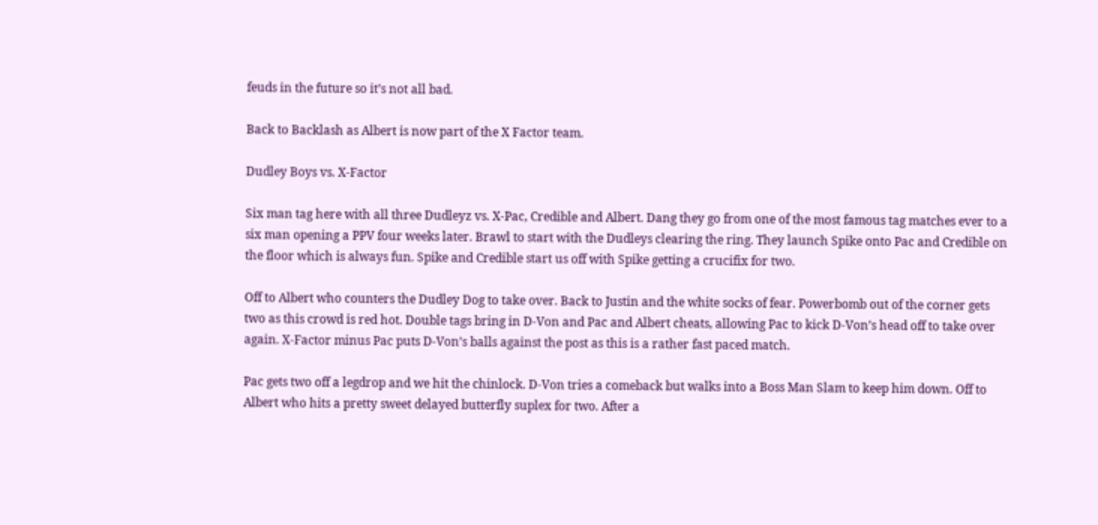feuds in the future so it’s not all bad.

Back to Backlash as Albert is now part of the X Factor team.

Dudley Boys vs. X-Factor

Six man tag here with all three Dudleyz vs. X-Pac, Credible and Albert. Dang they go from one of the most famous tag matches ever to a six man opening a PPV four weeks later. Brawl to start with the Dudleys clearing the ring. They launch Spike onto Pac and Credible on the floor which is always fun. Spike and Credible start us off with Spike getting a crucifix for two.

Off to Albert who counters the Dudley Dog to take over. Back to Justin and the white socks of fear. Powerbomb out of the corner gets two as this crowd is red hot. Double tags bring in D-Von and Pac and Albert cheats, allowing Pac to kick D-Von’s head off to take over again. X-Factor minus Pac puts D-Von’s balls against the post as this is a rather fast paced match.

Pac gets two off a legdrop and we hit the chinlock. D-Von tries a comeback but walks into a Boss Man Slam to keep him down. Off to Albert who hits a pretty sweet delayed butterfly suplex for two. After a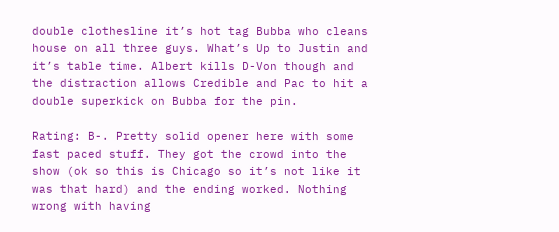double clothesline it’s hot tag Bubba who cleans house on all three guys. What’s Up to Justin and it’s table time. Albert kills D-Von though and the distraction allows Credible and Pac to hit a double superkick on Bubba for the pin.

Rating: B-. Pretty solid opener here with some fast paced stuff. They got the crowd into the show (ok so this is Chicago so it’s not like it was that hard) and the ending worked. Nothing wrong with having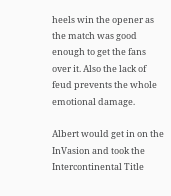heels win the opener as the match was good enough to get the fans over it. Also the lack of feud prevents the whole emotional damage.

Albert would get in on the InVasion and took the Intercontinental Title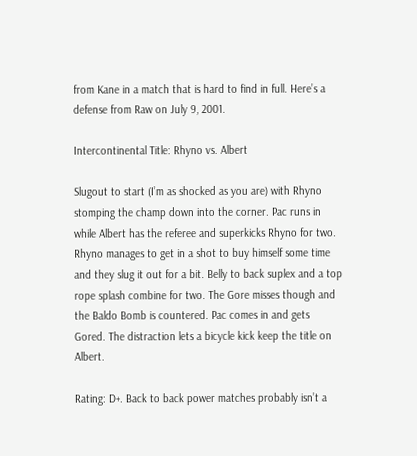from Kane in a match that is hard to find in full. Here’s a defense from Raw on July 9, 2001.

Intercontinental Title: Rhyno vs. Albert

Slugout to start (I’m as shocked as you are) with Rhyno stomping the champ down into the corner. Pac runs in while Albert has the referee and superkicks Rhyno for two. Rhyno manages to get in a shot to buy himself some time and they slug it out for a bit. Belly to back suplex and a top rope splash combine for two. The Gore misses though and the Baldo Bomb is countered. Pac comes in and gets Gored. The distraction lets a bicycle kick keep the title on Albert.

Rating: D+. Back to back power matches probably isn’t a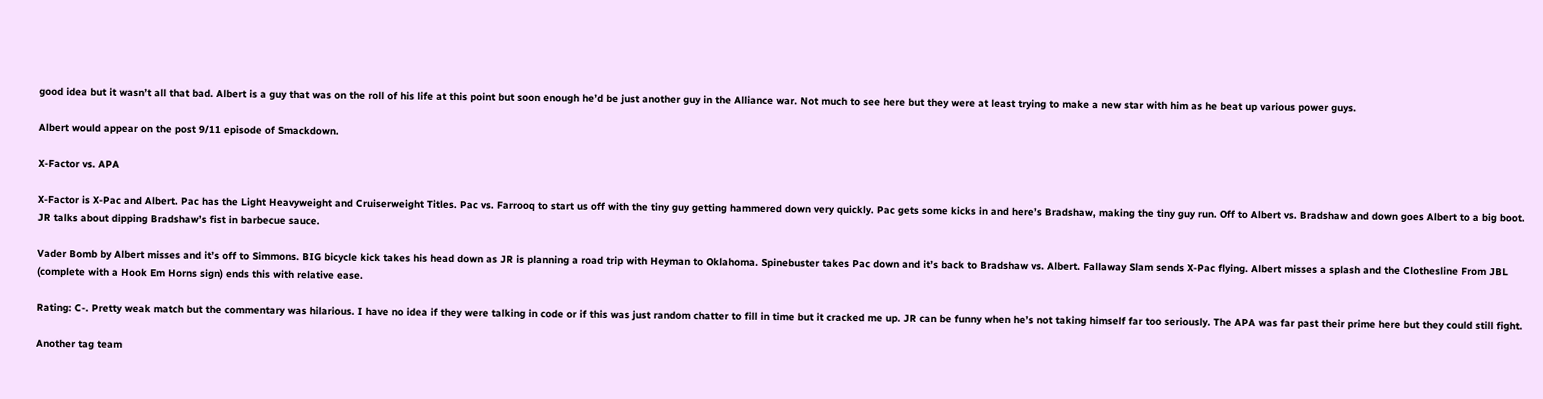good idea but it wasn’t all that bad. Albert is a guy that was on the roll of his life at this point but soon enough he’d be just another guy in the Alliance war. Not much to see here but they were at least trying to make a new star with him as he beat up various power guys.

Albert would appear on the post 9/11 episode of Smackdown.

X-Factor vs. APA

X-Factor is X-Pac and Albert. Pac has the Light Heavyweight and Cruiserweight Titles. Pac vs. Farrooq to start us off with the tiny guy getting hammered down very quickly. Pac gets some kicks in and here’s Bradshaw, making the tiny guy run. Off to Albert vs. Bradshaw and down goes Albert to a big boot. JR talks about dipping Bradshaw’s fist in barbecue sauce.

Vader Bomb by Albert misses and it’s off to Simmons. BIG bicycle kick takes his head down as JR is planning a road trip with Heyman to Oklahoma. Spinebuster takes Pac down and it’s back to Bradshaw vs. Albert. Fallaway Slam sends X-Pac flying. Albert misses a splash and the Clothesline From JBL (complete with a Hook Em Horns sign) ends this with relative ease.

Rating: C-. Pretty weak match but the commentary was hilarious. I have no idea if they were talking in code or if this was just random chatter to fill in time but it cracked me up. JR can be funny when he’s not taking himself far too seriously. The APA was far past their prime here but they could still fight.

Another tag team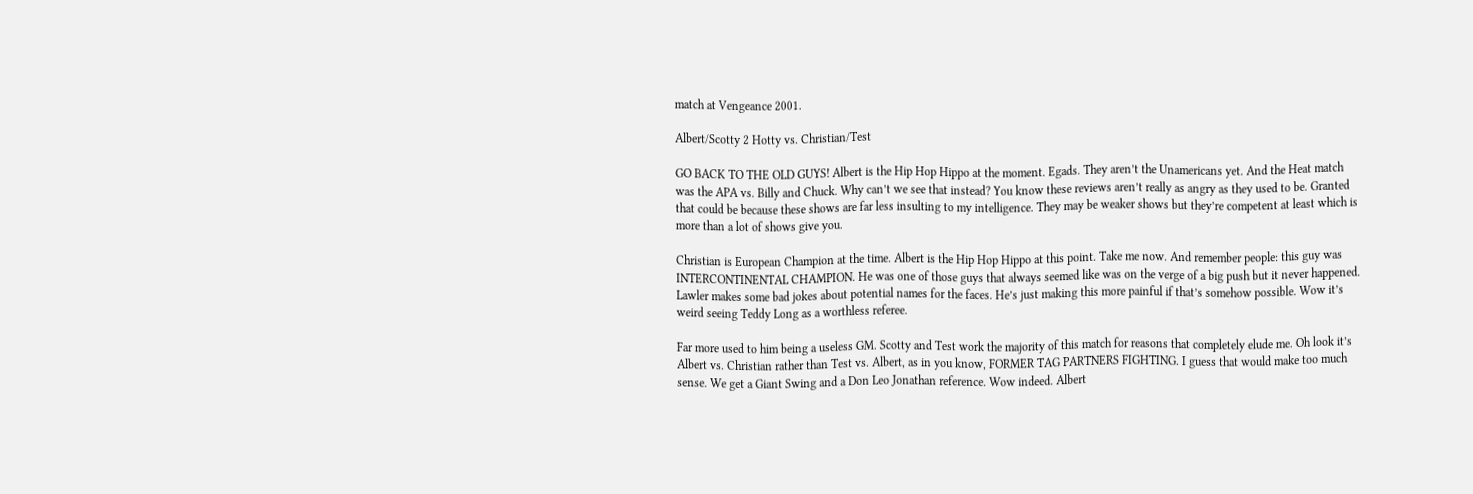match at Vengeance 2001.

Albert/Scotty 2 Hotty vs. Christian/Test

GO BACK TO THE OLD GUYS! Albert is the Hip Hop Hippo at the moment. Egads. They aren’t the Unamericans yet. And the Heat match was the APA vs. Billy and Chuck. Why can’t we see that instead? You know these reviews aren’t really as angry as they used to be. Granted that could be because these shows are far less insulting to my intelligence. They may be weaker shows but they’re competent at least which is more than a lot of shows give you.

Christian is European Champion at the time. Albert is the Hip Hop Hippo at this point. Take me now. And remember people: this guy was INTERCONTINENTAL CHAMPION. He was one of those guys that always seemed like was on the verge of a big push but it never happened. Lawler makes some bad jokes about potential names for the faces. He’s just making this more painful if that’s somehow possible. Wow it’s weird seeing Teddy Long as a worthless referee.

Far more used to him being a useless GM. Scotty and Test work the majority of this match for reasons that completely elude me. Oh look it’s Albert vs. Christian rather than Test vs. Albert, as in you know, FORMER TAG PARTNERS FIGHTING. I guess that would make too much sense. We get a Giant Swing and a Don Leo Jonathan reference. Wow indeed. Albert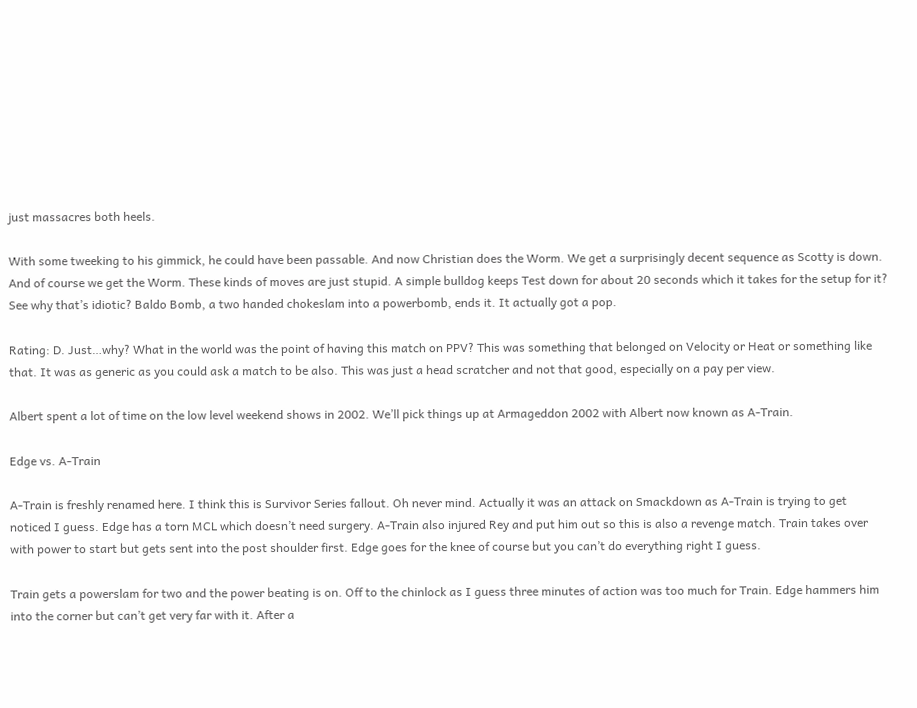just massacres both heels.

With some tweeking to his gimmick, he could have been passable. And now Christian does the Worm. We get a surprisingly decent sequence as Scotty is down. And of course we get the Worm. These kinds of moves are just stupid. A simple bulldog keeps Test down for about 20 seconds which it takes for the setup for it? See why that’s idiotic? Baldo Bomb, a two handed chokeslam into a powerbomb, ends it. It actually got a pop.

Rating: D. Just…why? What in the world was the point of having this match on PPV? This was something that belonged on Velocity or Heat or something like that. It was as generic as you could ask a match to be also. This was just a head scratcher and not that good, especially on a pay per view.

Albert spent a lot of time on the low level weekend shows in 2002. We’ll pick things up at Armageddon 2002 with Albert now known as A-Train.

Edge vs. A-Train

A-Train is freshly renamed here. I think this is Survivor Series fallout. Oh never mind. Actually it was an attack on Smackdown as A-Train is trying to get noticed I guess. Edge has a torn MCL which doesn’t need surgery. A-Train also injured Rey and put him out so this is also a revenge match. Train takes over with power to start but gets sent into the post shoulder first. Edge goes for the knee of course but you can’t do everything right I guess.

Train gets a powerslam for two and the power beating is on. Off to the chinlock as I guess three minutes of action was too much for Train. Edge hammers him into the corner but can’t get very far with it. After a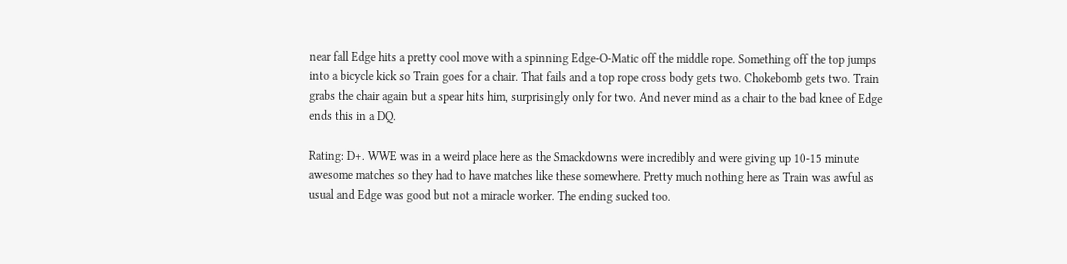near fall Edge hits a pretty cool move with a spinning Edge-O-Matic off the middle rope. Something off the top jumps into a bicycle kick so Train goes for a chair. That fails and a top rope cross body gets two. Chokebomb gets two. Train grabs the chair again but a spear hits him, surprisingly only for two. And never mind as a chair to the bad knee of Edge ends this in a DQ.

Rating: D+. WWE was in a weird place here as the Smackdowns were incredibly and were giving up 10-15 minute awesome matches so they had to have matches like these somewhere. Pretty much nothing here as Train was awful as usual and Edge was good but not a miracle worker. The ending sucked too.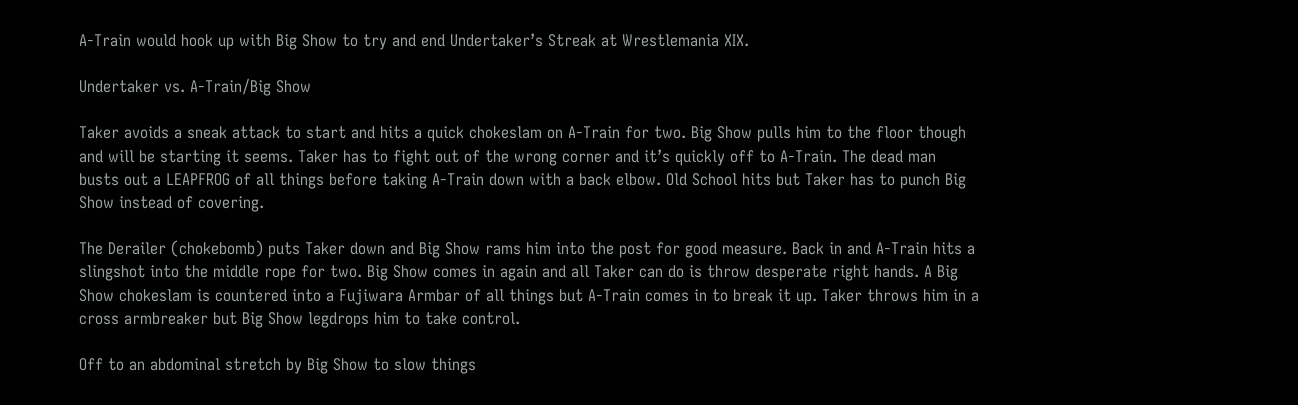A-Train would hook up with Big Show to try and end Undertaker’s Streak at Wrestlemania XIX.

Undertaker vs. A-Train/Big Show

Taker avoids a sneak attack to start and hits a quick chokeslam on A-Train for two. Big Show pulls him to the floor though and will be starting it seems. Taker has to fight out of the wrong corner and it’s quickly off to A-Train. The dead man busts out a LEAPFROG of all things before taking A-Train down with a back elbow. Old School hits but Taker has to punch Big Show instead of covering.

The Derailer (chokebomb) puts Taker down and Big Show rams him into the post for good measure. Back in and A-Train hits a slingshot into the middle rope for two. Big Show comes in again and all Taker can do is throw desperate right hands. A Big Show chokeslam is countered into a Fujiwara Armbar of all things but A-Train comes in to break it up. Taker throws him in a cross armbreaker but Big Show legdrops him to take control.

Off to an abdominal stretch by Big Show to slow things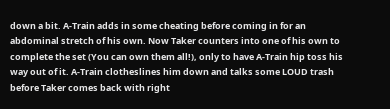down a bit. A-Train adds in some cheating before coming in for an abdominal stretch of his own. Now Taker counters into one of his own to complete the set (You can own them all!), only to have A-Train hip toss his way out of it. A-Train clotheslines him down and talks some LOUD trash before Taker comes back with right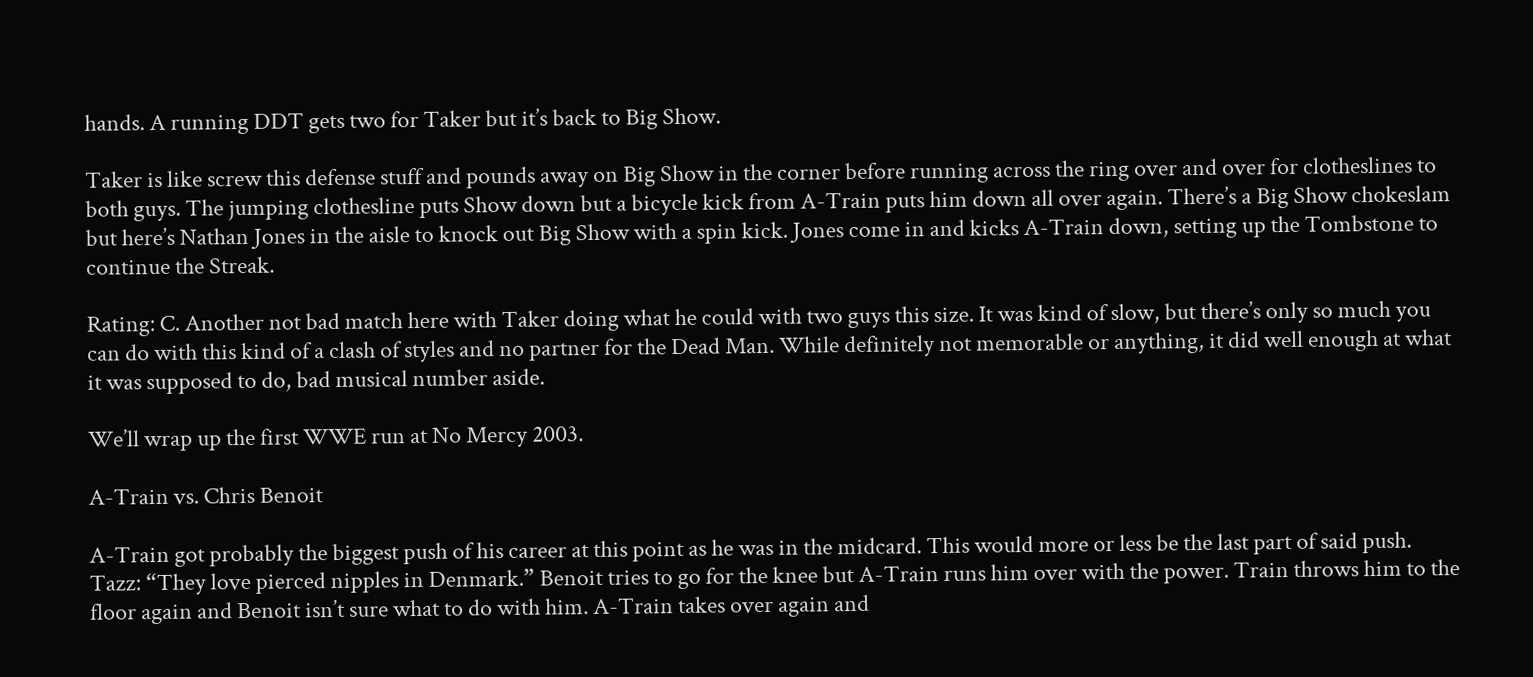hands. A running DDT gets two for Taker but it’s back to Big Show.

Taker is like screw this defense stuff and pounds away on Big Show in the corner before running across the ring over and over for clotheslines to both guys. The jumping clothesline puts Show down but a bicycle kick from A-Train puts him down all over again. There’s a Big Show chokeslam but here’s Nathan Jones in the aisle to knock out Big Show with a spin kick. Jones come in and kicks A-Train down, setting up the Tombstone to continue the Streak.

Rating: C. Another not bad match here with Taker doing what he could with two guys this size. It was kind of slow, but there’s only so much you can do with this kind of a clash of styles and no partner for the Dead Man. While definitely not memorable or anything, it did well enough at what it was supposed to do, bad musical number aside.

We’ll wrap up the first WWE run at No Mercy 2003.

A-Train vs. Chris Benoit

A-Train got probably the biggest push of his career at this point as he was in the midcard. This would more or less be the last part of said push. Tazz: “They love pierced nipples in Denmark.” Benoit tries to go for the knee but A-Train runs him over with the power. Train throws him to the floor again and Benoit isn’t sure what to do with him. A-Train takes over again and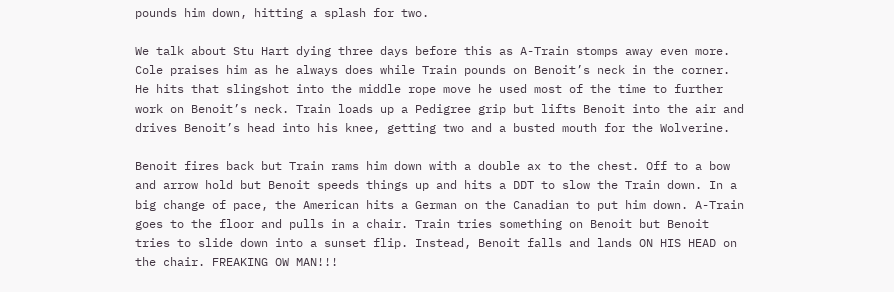pounds him down, hitting a splash for two.

We talk about Stu Hart dying three days before this as A-Train stomps away even more. Cole praises him as he always does while Train pounds on Benoit’s neck in the corner. He hits that slingshot into the middle rope move he used most of the time to further work on Benoit’s neck. Train loads up a Pedigree grip but lifts Benoit into the air and drives Benoit’s head into his knee, getting two and a busted mouth for the Wolverine.

Benoit fires back but Train rams him down with a double ax to the chest. Off to a bow and arrow hold but Benoit speeds things up and hits a DDT to slow the Train down. In a big change of pace, the American hits a German on the Canadian to put him down. A-Train goes to the floor and pulls in a chair. Train tries something on Benoit but Benoit tries to slide down into a sunset flip. Instead, Benoit falls and lands ON HIS HEAD on the chair. FREAKING OW MAN!!!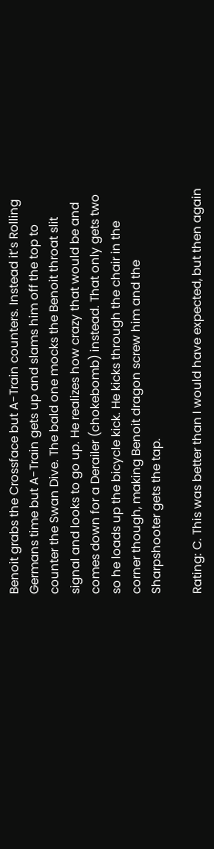Benoit grabs the Crossface but A-Train counters. Instead it’s Rolling Germans time but A-Train gets up and slams him off the top to counter the Swan Dive. The bald one mocks the Benoit throat slit signal and looks to go up. He realizes how crazy that would be and comes down for a Derailer (chokebomb) instead. That only gets two so he loads up the bicycle kick. He kicks through the chair in the corner though, making Benoit dragon screw him and the Sharpshooter gets the tap.

Rating: C. This was better than I would have expected, but then again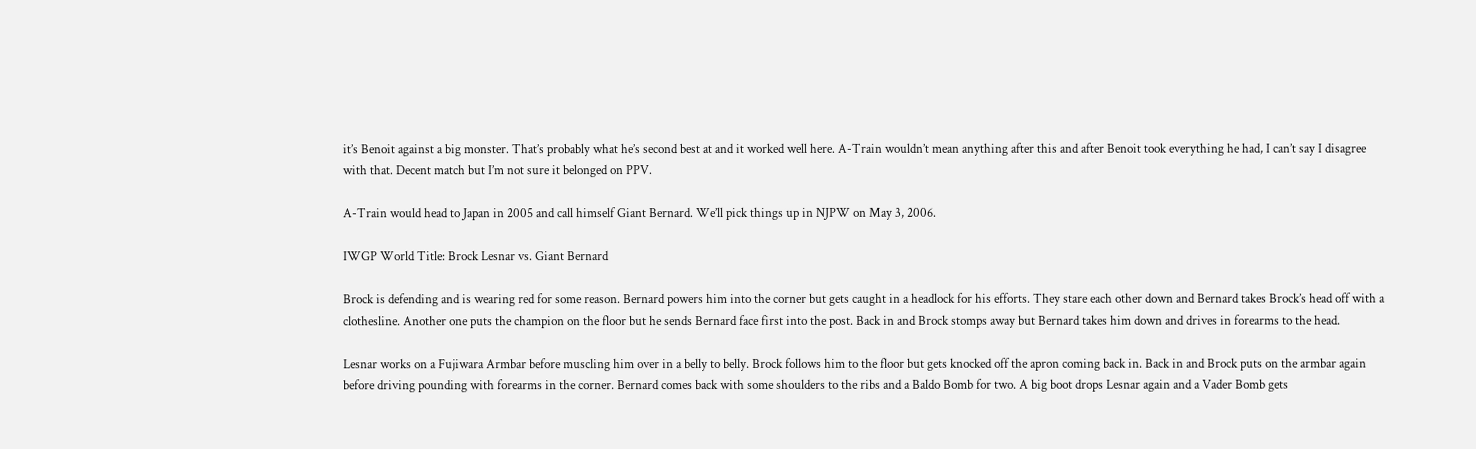it’s Benoit against a big monster. That’s probably what he’s second best at and it worked well here. A-Train wouldn’t mean anything after this and after Benoit took everything he had, I can’t say I disagree with that. Decent match but I’m not sure it belonged on PPV.

A-Train would head to Japan in 2005 and call himself Giant Bernard. We’ll pick things up in NJPW on May 3, 2006.

IWGP World Title: Brock Lesnar vs. Giant Bernard

Brock is defending and is wearing red for some reason. Bernard powers him into the corner but gets caught in a headlock for his efforts. They stare each other down and Bernard takes Brock’s head off with a clothesline. Another one puts the champion on the floor but he sends Bernard face first into the post. Back in and Brock stomps away but Bernard takes him down and drives in forearms to the head.

Lesnar works on a Fujiwara Armbar before muscling him over in a belly to belly. Brock follows him to the floor but gets knocked off the apron coming back in. Back in and Brock puts on the armbar again before driving pounding with forearms in the corner. Bernard comes back with some shoulders to the ribs and a Baldo Bomb for two. A big boot drops Lesnar again and a Vader Bomb gets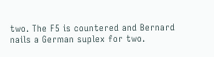two. The F5 is countered and Bernard nails a German suplex for two.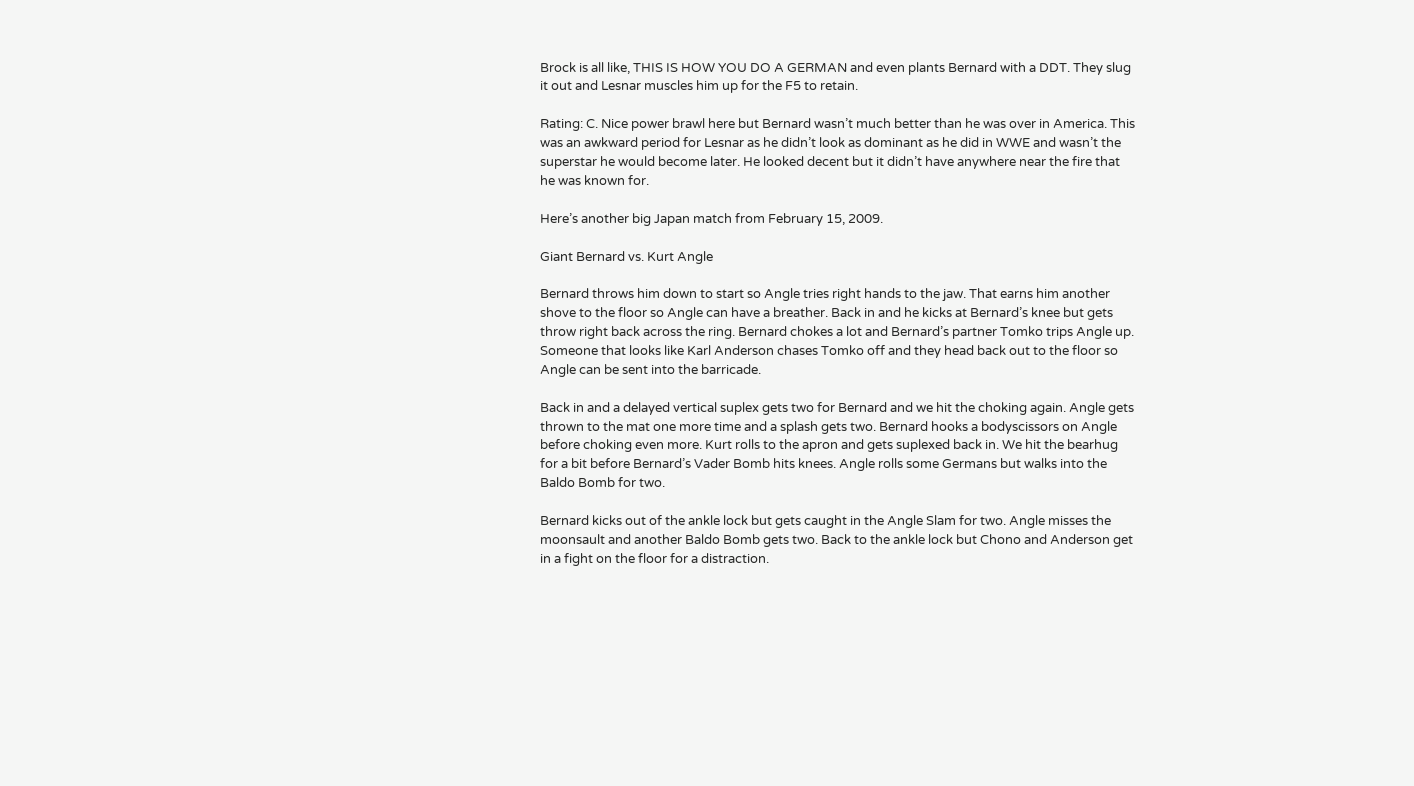Brock is all like, THIS IS HOW YOU DO A GERMAN and even plants Bernard with a DDT. They slug it out and Lesnar muscles him up for the F5 to retain.

Rating: C. Nice power brawl here but Bernard wasn’t much better than he was over in America. This was an awkward period for Lesnar as he didn’t look as dominant as he did in WWE and wasn’t the superstar he would become later. He looked decent but it didn’t have anywhere near the fire that he was known for.

Here’s another big Japan match from February 15, 2009.

Giant Bernard vs. Kurt Angle

Bernard throws him down to start so Angle tries right hands to the jaw. That earns him another shove to the floor so Angle can have a breather. Back in and he kicks at Bernard’s knee but gets throw right back across the ring. Bernard chokes a lot and Bernard’s partner Tomko trips Angle up. Someone that looks like Karl Anderson chases Tomko off and they head back out to the floor so Angle can be sent into the barricade.

Back in and a delayed vertical suplex gets two for Bernard and we hit the choking again. Angle gets thrown to the mat one more time and a splash gets two. Bernard hooks a bodyscissors on Angle before choking even more. Kurt rolls to the apron and gets suplexed back in. We hit the bearhug for a bit before Bernard’s Vader Bomb hits knees. Angle rolls some Germans but walks into the Baldo Bomb for two.

Bernard kicks out of the ankle lock but gets caught in the Angle Slam for two. Angle misses the moonsault and another Baldo Bomb gets two. Back to the ankle lock but Chono and Anderson get in a fight on the floor for a distraction.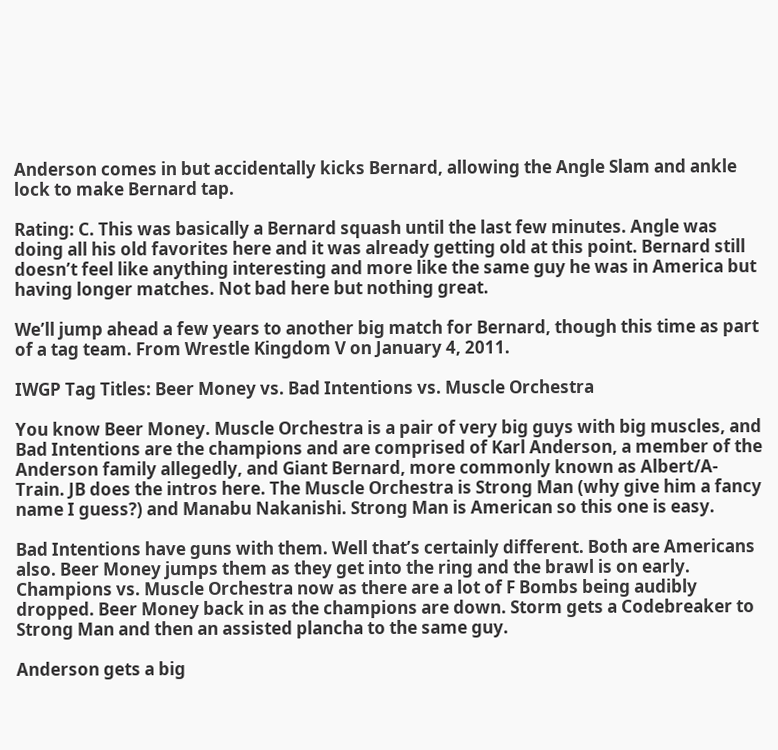Anderson comes in but accidentally kicks Bernard, allowing the Angle Slam and ankle lock to make Bernard tap.

Rating: C. This was basically a Bernard squash until the last few minutes. Angle was doing all his old favorites here and it was already getting old at this point. Bernard still doesn’t feel like anything interesting and more like the same guy he was in America but having longer matches. Not bad here but nothing great.

We’ll jump ahead a few years to another big match for Bernard, though this time as part of a tag team. From Wrestle Kingdom V on January 4, 2011.

IWGP Tag Titles: Beer Money vs. Bad Intentions vs. Muscle Orchestra

You know Beer Money. Muscle Orchestra is a pair of very big guys with big muscles, and Bad Intentions are the champions and are comprised of Karl Anderson, a member of the Anderson family allegedly, and Giant Bernard, more commonly known as Albert/A-Train. JB does the intros here. The Muscle Orchestra is Strong Man (why give him a fancy name I guess?) and Manabu Nakanishi. Strong Man is American so this one is easy.

Bad Intentions have guns with them. Well that’s certainly different. Both are Americans also. Beer Money jumps them as they get into the ring and the brawl is on early. Champions vs. Muscle Orchestra now as there are a lot of F Bombs being audibly dropped. Beer Money back in as the champions are down. Storm gets a Codebreaker to Strong Man and then an assisted plancha to the same guy.

Anderson gets a big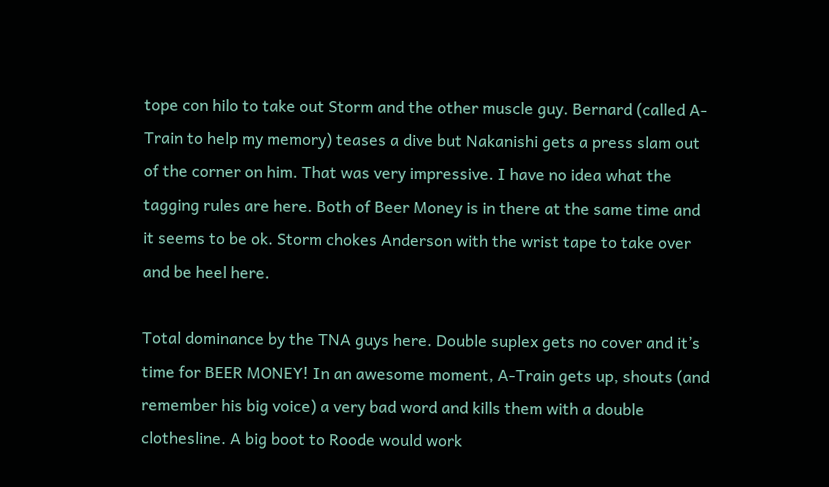tope con hilo to take out Storm and the other muscle guy. Bernard (called A-Train to help my memory) teases a dive but Nakanishi gets a press slam out of the corner on him. That was very impressive. I have no idea what the tagging rules are here. Both of Beer Money is in there at the same time and it seems to be ok. Storm chokes Anderson with the wrist tape to take over and be heel here.

Total dominance by the TNA guys here. Double suplex gets no cover and it’s time for BEER MONEY! In an awesome moment, A-Train gets up, shouts (and remember his big voice) a very bad word and kills them with a double clothesline. A big boot to Roode would work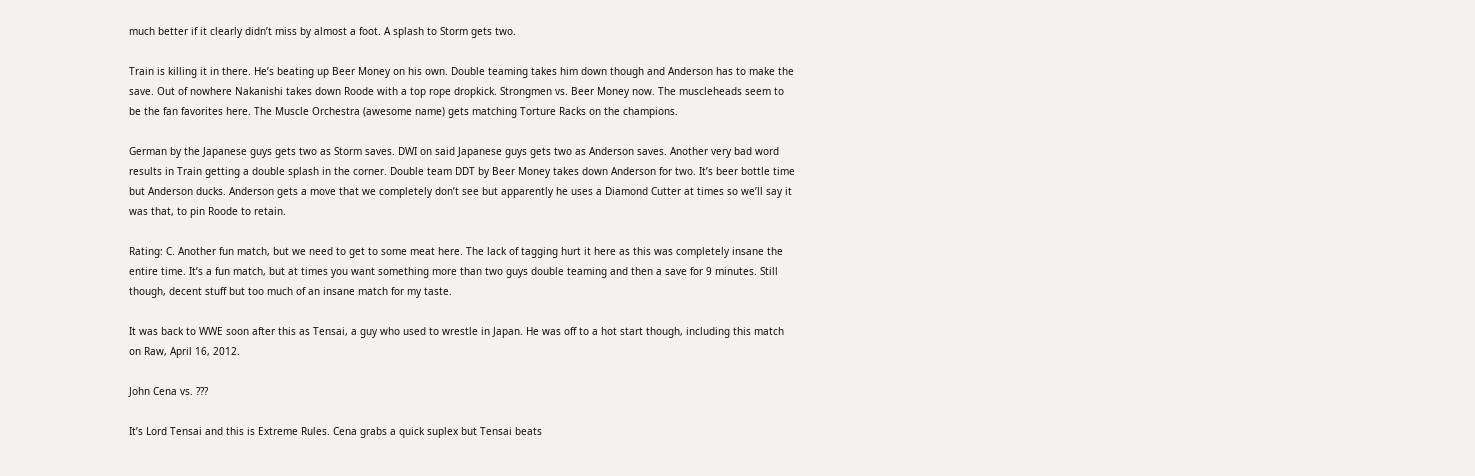much better if it clearly didn’t miss by almost a foot. A splash to Storm gets two.

Train is killing it in there. He’s beating up Beer Money on his own. Double teaming takes him down though and Anderson has to make the save. Out of nowhere Nakanishi takes down Roode with a top rope dropkick. Strongmen vs. Beer Money now. The muscleheads seem to be the fan favorites here. The Muscle Orchestra (awesome name) gets matching Torture Racks on the champions.

German by the Japanese guys gets two as Storm saves. DWI on said Japanese guys gets two as Anderson saves. Another very bad word results in Train getting a double splash in the corner. Double team DDT by Beer Money takes down Anderson for two. It’s beer bottle time but Anderson ducks. Anderson gets a move that we completely don’t see but apparently he uses a Diamond Cutter at times so we’ll say it was that, to pin Roode to retain.

Rating: C. Another fun match, but we need to get to some meat here. The lack of tagging hurt it here as this was completely insane the entire time. It’s a fun match, but at times you want something more than two guys double teaming and then a save for 9 minutes. Still though, decent stuff but too much of an insane match for my taste.

It was back to WWE soon after this as Tensai, a guy who used to wrestle in Japan. He was off to a hot start though, including this match on Raw, April 16, 2012.

John Cena vs. ???

It’s Lord Tensai and this is Extreme Rules. Cena grabs a quick suplex but Tensai beats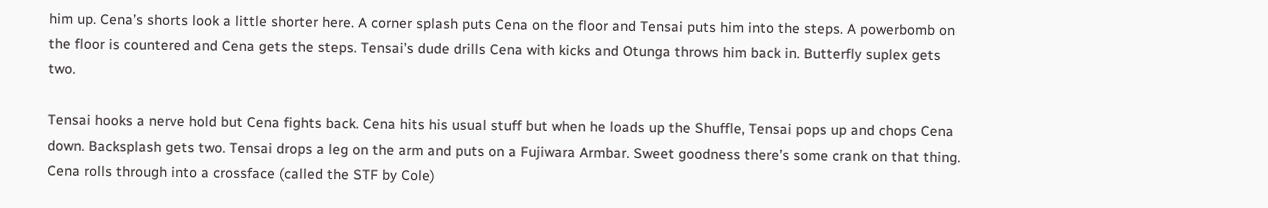him up. Cena’s shorts look a little shorter here. A corner splash puts Cena on the floor and Tensai puts him into the steps. A powerbomb on the floor is countered and Cena gets the steps. Tensai’s dude drills Cena with kicks and Otunga throws him back in. Butterfly suplex gets two.

Tensai hooks a nerve hold but Cena fights back. Cena hits his usual stuff but when he loads up the Shuffle, Tensai pops up and chops Cena down. Backsplash gets two. Tensai drops a leg on the arm and puts on a Fujiwara Armbar. Sweet goodness there’s some crank on that thing. Cena rolls through into a crossface (called the STF by Cole)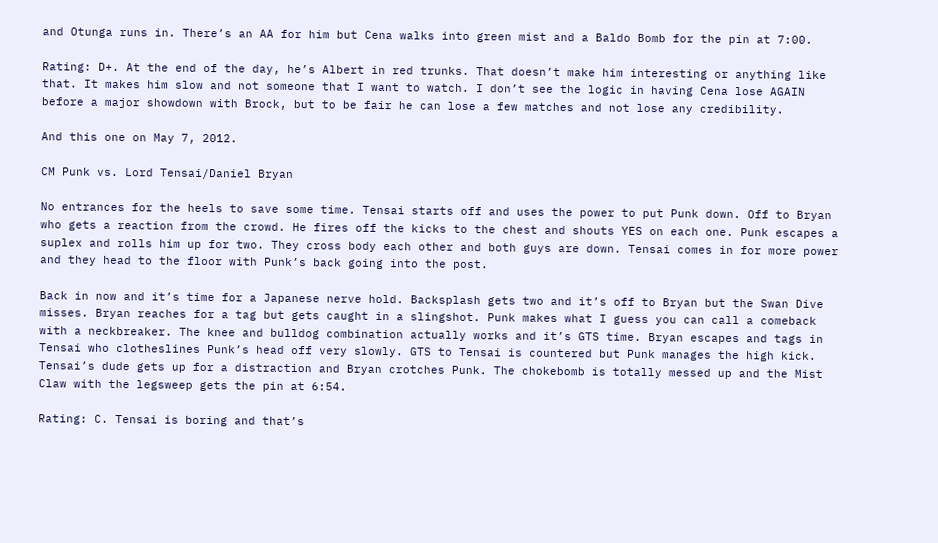and Otunga runs in. There’s an AA for him but Cena walks into green mist and a Baldo Bomb for the pin at 7:00.

Rating: D+. At the end of the day, he’s Albert in red trunks. That doesn’t make him interesting or anything like that. It makes him slow and not someone that I want to watch. I don’t see the logic in having Cena lose AGAIN before a major showdown with Brock, but to be fair he can lose a few matches and not lose any credibility.

And this one on May 7, 2012.

CM Punk vs. Lord Tensai/Daniel Bryan

No entrances for the heels to save some time. Tensai starts off and uses the power to put Punk down. Off to Bryan who gets a reaction from the crowd. He fires off the kicks to the chest and shouts YES on each one. Punk escapes a suplex and rolls him up for two. They cross body each other and both guys are down. Tensai comes in for more power and they head to the floor with Punk’s back going into the post.

Back in now and it’s time for a Japanese nerve hold. Backsplash gets two and it’s off to Bryan but the Swan Dive misses. Bryan reaches for a tag but gets caught in a slingshot. Punk makes what I guess you can call a comeback with a neckbreaker. The knee and bulldog combination actually works and it’s GTS time. Bryan escapes and tags in Tensai who clotheslines Punk’s head off very slowly. GTS to Tensai is countered but Punk manages the high kick. Tensai’s dude gets up for a distraction and Bryan crotches Punk. The chokebomb is totally messed up and the Mist Claw with the legsweep gets the pin at 6:54.

Rating: C. Tensai is boring and that’s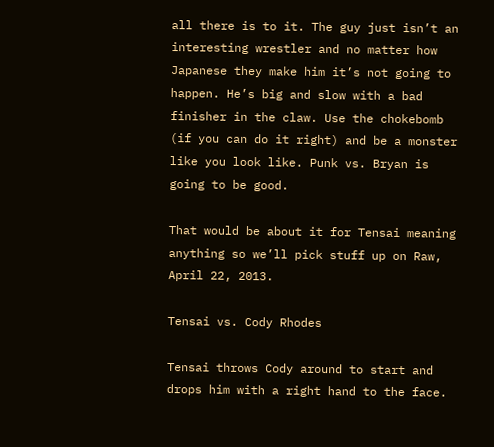all there is to it. The guy just isn’t an interesting wrestler and no matter how Japanese they make him it’s not going to happen. He’s big and slow with a bad finisher in the claw. Use the chokebomb (if you can do it right) and be a monster like you look like. Punk vs. Bryan is going to be good.

That would be about it for Tensai meaning anything so we’ll pick stuff up on Raw, April 22, 2013.

Tensai vs. Cody Rhodes

Tensai throws Cody around to start and drops him with a right hand to the face.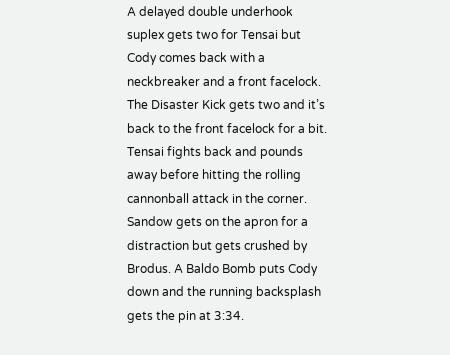A delayed double underhook suplex gets two for Tensai but Cody comes back with a neckbreaker and a front facelock. The Disaster Kick gets two and it’s back to the front facelock for a bit. Tensai fights back and pounds away before hitting the rolling cannonball attack in the corner. Sandow gets on the apron for a distraction but gets crushed by Brodus. A Baldo Bomb puts Cody down and the running backsplash gets the pin at 3:34.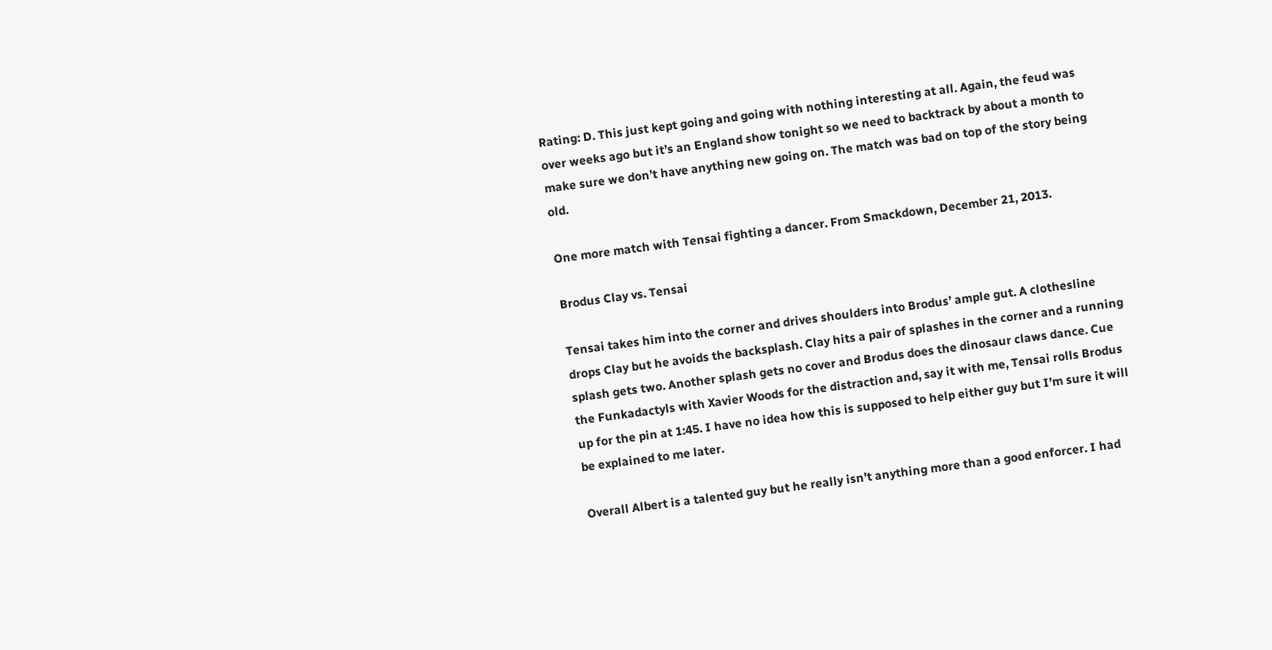Rating: D. This just kept going and going with nothing interesting at all. Again, the feud was over weeks ago but it’s an England show tonight so we need to backtrack by about a month to make sure we don’t have anything new going on. The match was bad on top of the story being old.

One more match with Tensai fighting a dancer. From Smackdown, December 21, 2013.

Brodus Clay vs. Tensai

Tensai takes him into the corner and drives shoulders into Brodus’ ample gut. A clothesline drops Clay but he avoids the backsplash. Clay hits a pair of splashes in the corner and a running splash gets two. Another splash gets no cover and Brodus does the dinosaur claws dance. Cue the Funkadactyls with Xavier Woods for the distraction and, say it with me, Tensai rolls Brodus up for the pin at 1:45. I have no idea how this is supposed to help either guy but I’m sure it will be explained to me later.

Overall Albert is a talented guy but he really isn’t anything more than a good enforcer. I had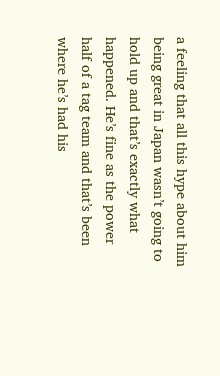a feeling that all this hype about him being great in Japan wasn’t going to hold up and that’s exactly what happened. He’s fine as the power half of a tag team and that’s been where he’s had his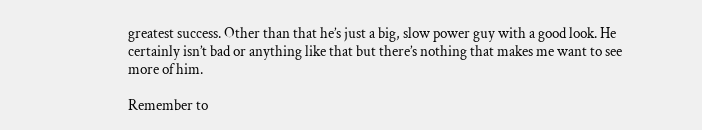greatest success. Other than that he’s just a big, slow power guy with a good look. He certainly isn’t bad or anything like that but there’s nothing that makes me want to see more of him.

Remember to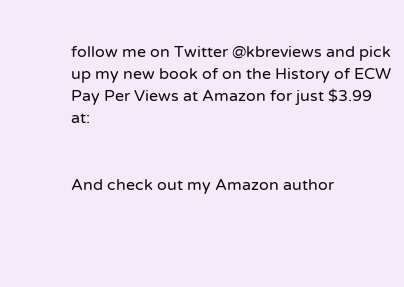follow me on Twitter @kbreviews and pick up my new book of on the History of ECW Pay Per Views at Amazon for just $3.99 at:


And check out my Amazon author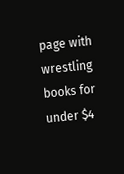page with wrestling books for under $4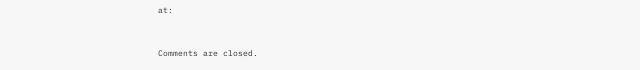at:


Comments are closed.